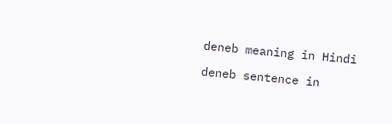deneb meaning in Hindi

deneb sentence in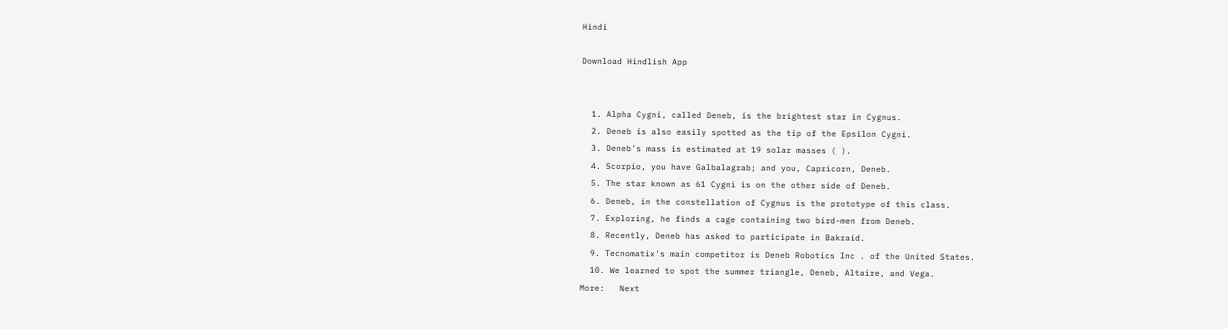Hindi

Download Hindlish App


  1. Alpha Cygni, called Deneb, is the brightest star in Cygnus.
  2. Deneb is also easily spotted as the tip of the Epsilon Cygni.
  3. Deneb's mass is estimated at 19 solar masses ( ).
  4. Scorpio, you have Galbalagrab; and you, Capricorn, Deneb.
  5. The star known as 61 Cygni is on the other side of Deneb.
  6. Deneb, in the constellation of Cygnus is the prototype of this class.
  7. Exploring, he finds a cage containing two bird-men from Deneb.
  8. Recently, Deneb has asked to participate in Bakraid.
  9. Tecnomatix's main competitor is Deneb Robotics Inc . of the United States.
  10. We learned to spot the summer triangle, Deneb, Altaire, and Vega.
More:   Next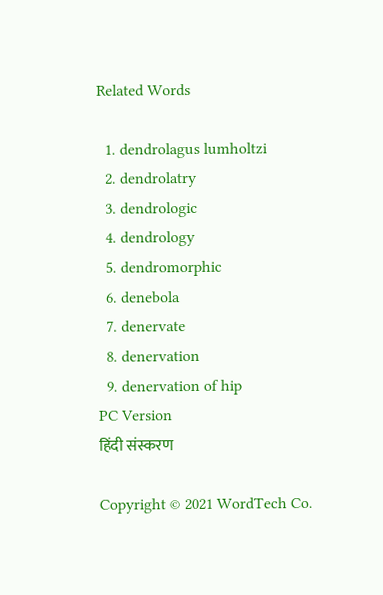Related Words

  1. dendrolagus lumholtzi
  2. dendrolatry
  3. dendrologic
  4. dendrology
  5. dendromorphic
  6. denebola
  7. denervate
  8. denervation
  9. denervation of hip
PC Version
हिंदी संस्करण

Copyright © 2021 WordTech Co.